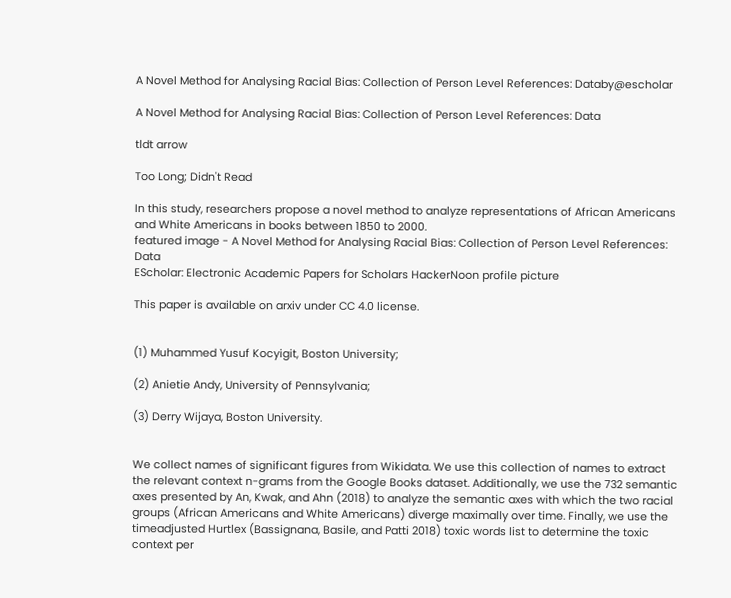A Novel Method for Analysing Racial Bias: Collection of Person Level References: Databy@escholar

A Novel Method for Analysing Racial Bias: Collection of Person Level References: Data

tldt arrow

Too Long; Didn't Read

In this study, researchers propose a novel method to analyze representations of African Americans and White Americans in books between 1850 to 2000.
featured image - A Novel Method for Analysing Racial Bias: Collection of Person Level References: Data
EScholar: Electronic Academic Papers for Scholars HackerNoon profile picture

This paper is available on arxiv under CC 4.0 license.


(1) Muhammed Yusuf Kocyigit, Boston University;

(2) Anietie Andy, University of Pennsylvania;

(3) Derry Wijaya, Boston University.


We collect names of significant figures from Wikidata. We use this collection of names to extract the relevant context n-grams from the Google Books dataset. Additionally, we use the 732 semantic axes presented by An, Kwak, and Ahn (2018) to analyze the semantic axes with which the two racial groups (African Americans and White Americans) diverge maximally over time. Finally, we use the timeadjusted Hurtlex (Bassignana, Basile, and Patti 2018) toxic words list to determine the toxic context per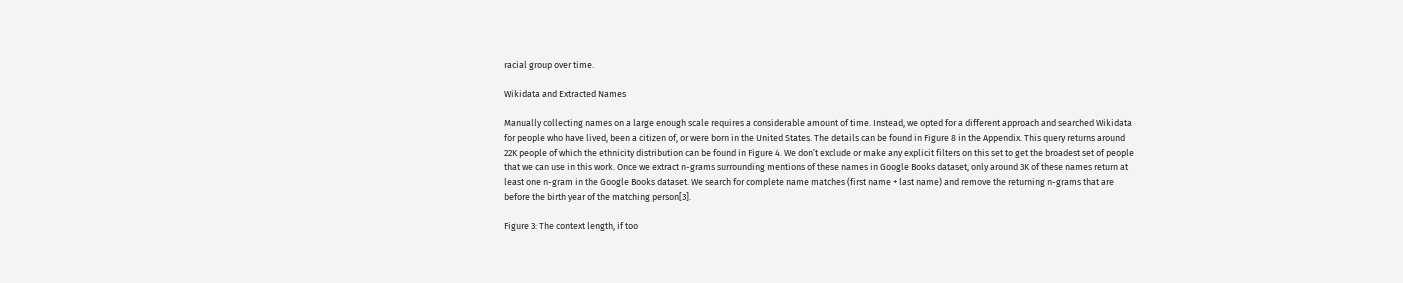racial group over time.

Wikidata and Extracted Names

Manually collecting names on a large enough scale requires a considerable amount of time. Instead, we opted for a different approach and searched Wikidata for people who have lived, been a citizen of, or were born in the United States. The details can be found in Figure 8 in the Appendix. This query returns around 22K people of which the ethnicity distribution can be found in Figure 4. We don’t exclude or make any explicit filters on this set to get the broadest set of people that we can use in this work. Once we extract n-grams surrounding mentions of these names in Google Books dataset, only around 3K of these names return at least one n-gram in the Google Books dataset. We search for complete name matches (first name + last name) and remove the returning n-grams that are before the birth year of the matching person[3].

Figure 3: The context length, if too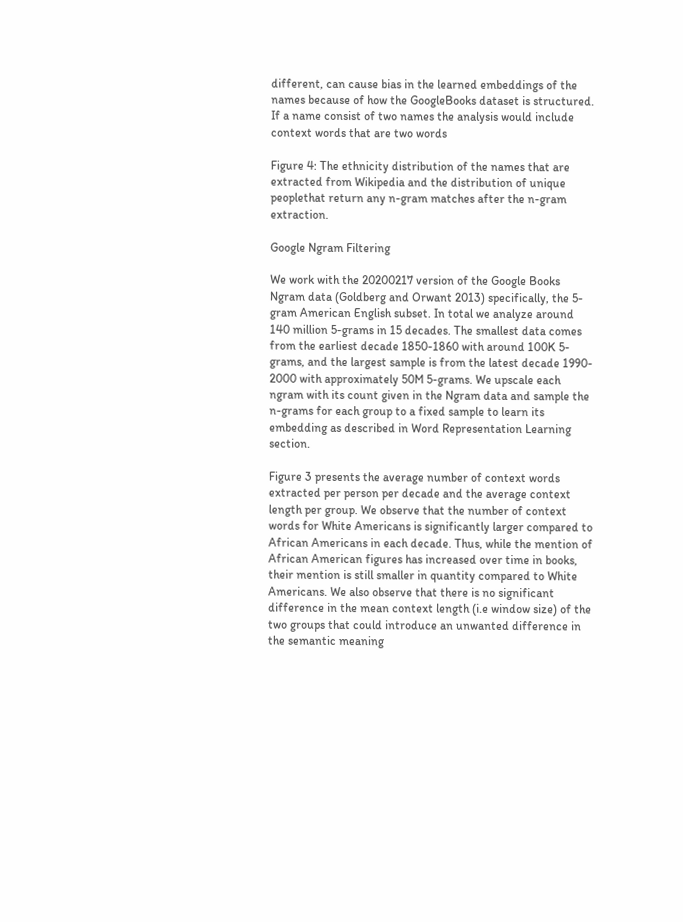different, can cause bias in the learned embeddings of the names because of how the GoogleBooks dataset is structured. If a name consist of two names the analysis would include context words that are two words

Figure 4: The ethnicity distribution of the names that are extracted from Wikipedia and the distribution of unique peoplethat return any n-gram matches after the n-gram extraction.

Google Ngram Filtering

We work with the 20200217 version of the Google Books Ngram data (Goldberg and Orwant 2013) specifically, the 5- gram American English subset. In total we analyze around 140 million 5-grams in 15 decades. The smallest data comes from the earliest decade 1850-1860 with around 100K 5- grams, and the largest sample is from the latest decade 1990- 2000 with approximately 50M 5-grams. We upscale each ngram with its count given in the Ngram data and sample the n-grams for each group to a fixed sample to learn its embedding as described in Word Representation Learning section.

Figure 3 presents the average number of context words extracted per person per decade and the average context length per group. We observe that the number of context words for White Americans is significantly larger compared to African Americans in each decade. Thus, while the mention of African American figures has increased over time in books, their mention is still smaller in quantity compared to White Americans. We also observe that there is no significant difference in the mean context length (i.e window size) of the two groups that could introduce an unwanted difference in the semantic meaning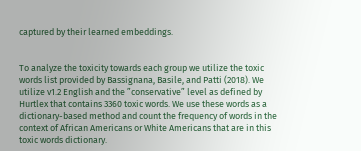captured by their learned embeddings.


To analyze the toxicity towards each group we utilize the toxic words list provided by Bassignana, Basile, and Patti (2018). We utilize v1.2 English and the ”conservative” level as defined by Hurtlex that contains 3360 toxic words. We use these words as a dictionary-based method and count the frequency of words in the context of African Americans or White Americans that are in this toxic words dictionary.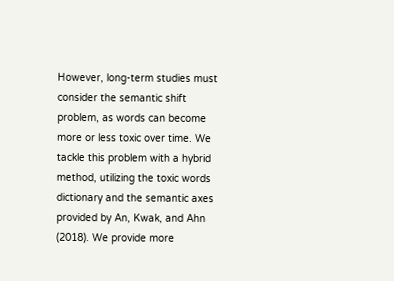However, long-term studies must consider the semantic shift problem, as words can become more or less toxic over time. We tackle this problem with a hybrid method, utilizing the toxic words dictionary and the semantic axes provided by An, Kwak, and Ahn (2018). We provide more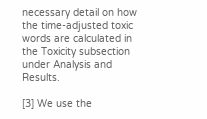necessary detail on how the time-adjusted toxic words are calculated in the Toxicity subsection under Analysis and Results.

[3] We use the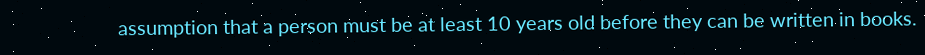assumption that a person must be at least 10 years old before they can be written in books.